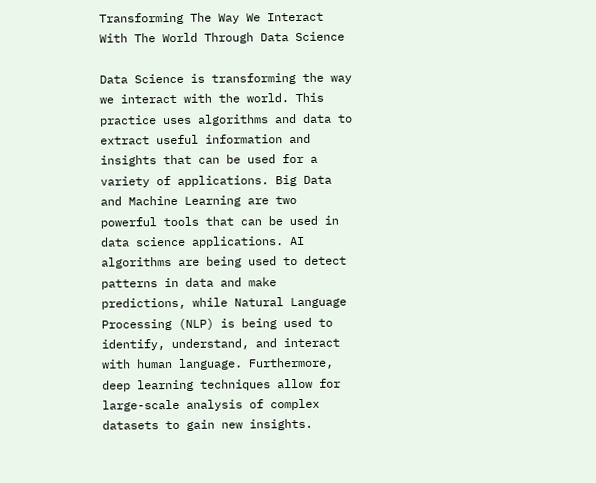Transforming The Way We Interact With The World Through Data Science

Data Science is transforming the way we interact with the world. This practice uses algorithms and data to extract useful information and insights that can be used for a variety of applications. Big Data and Machine Learning are two powerful tools that can be used in data science applications. AI algorithms are being used to detect patterns in data and make predictions, while Natural Language Processing (NLP) is being used to identify, understand, and interact with human language. Furthermore, deep learning techniques allow for large-scale analysis of complex datasets to gain new insights.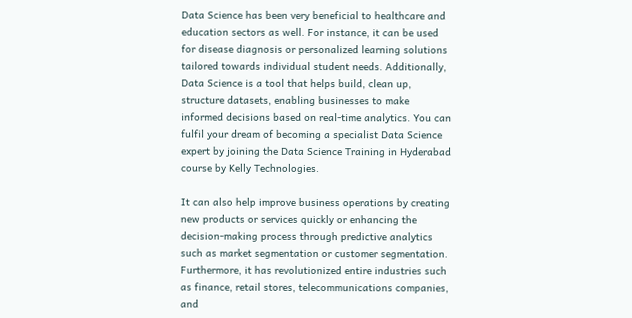Data Science has been very beneficial to healthcare and education sectors as well. For instance, it can be used for disease diagnosis or personalized learning solutions tailored towards individual student needs. Additionally, Data Science is a tool that helps build, clean up, structure datasets, enabling businesses to make informed decisions based on real-time analytics. You can fulfil your dream of becoming a specialist Data Science expert by joining the Data Science Training in Hyderabad course by Kelly Technologies.

It can also help improve business operations by creating new products or services quickly or enhancing the decision-making process through predictive analytics such as market segmentation or customer segmentation. Furthermore, it has revolutionized entire industries such as finance, retail stores, telecommunications companies, and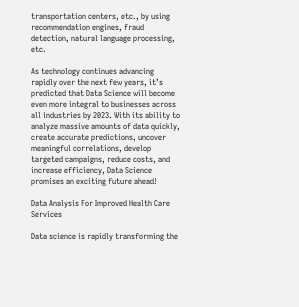transportation centers, etc., by using recommendation engines, fraud detection, natural language processing, etc.

As technology continues advancing rapidly over the next few years, it’s predicted that Data Science will become even more integral to businesses across all industries by 2023. With its ability to analyze massive amounts of data quickly, create accurate predictions, uncover meaningful correlations, develop targeted campaigns, reduce costs, and increase efficiency, Data Science promises an exciting future ahead!

Data Analysis For Improved Health Care Services

Data science is rapidly transforming the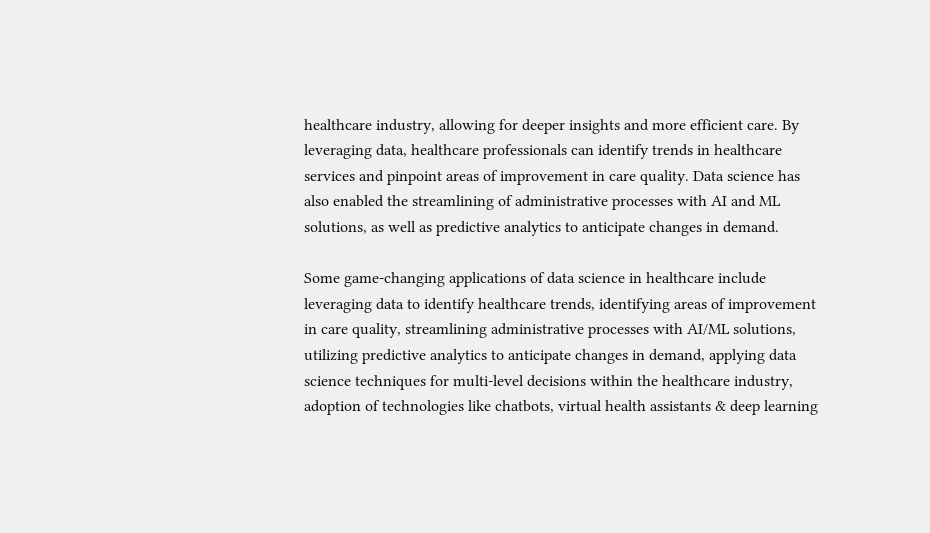healthcare industry, allowing for deeper insights and more efficient care. By leveraging data, healthcare professionals can identify trends in healthcare services and pinpoint areas of improvement in care quality. Data science has also enabled the streamlining of administrative processes with AI and ML solutions, as well as predictive analytics to anticipate changes in demand.

Some game-changing applications of data science in healthcare include leveraging data to identify healthcare trends, identifying areas of improvement in care quality, streamlining administrative processes with AI/ML solutions, utilizing predictive analytics to anticipate changes in demand, applying data science techniques for multi-level decisions within the healthcare industry, adoption of technologies like chatbots, virtual health assistants & deep learning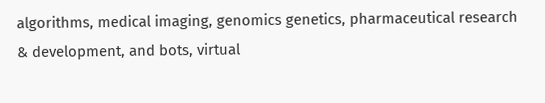algorithms, medical imaging, genomics genetics, pharmaceutical research & development, and bots, virtual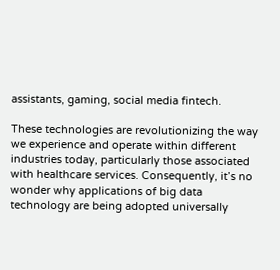assistants, gaming, social media fintech.

These technologies are revolutionizing the way we experience and operate within different industries today, particularly those associated with healthcare services. Consequently, it’s no wonder why applications of big data technology are being adopted universally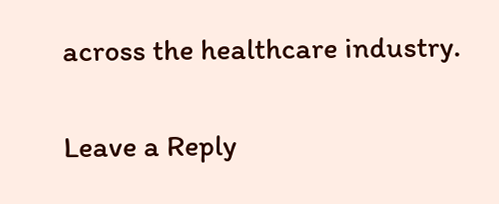across the healthcare industry.

Leave a Reply